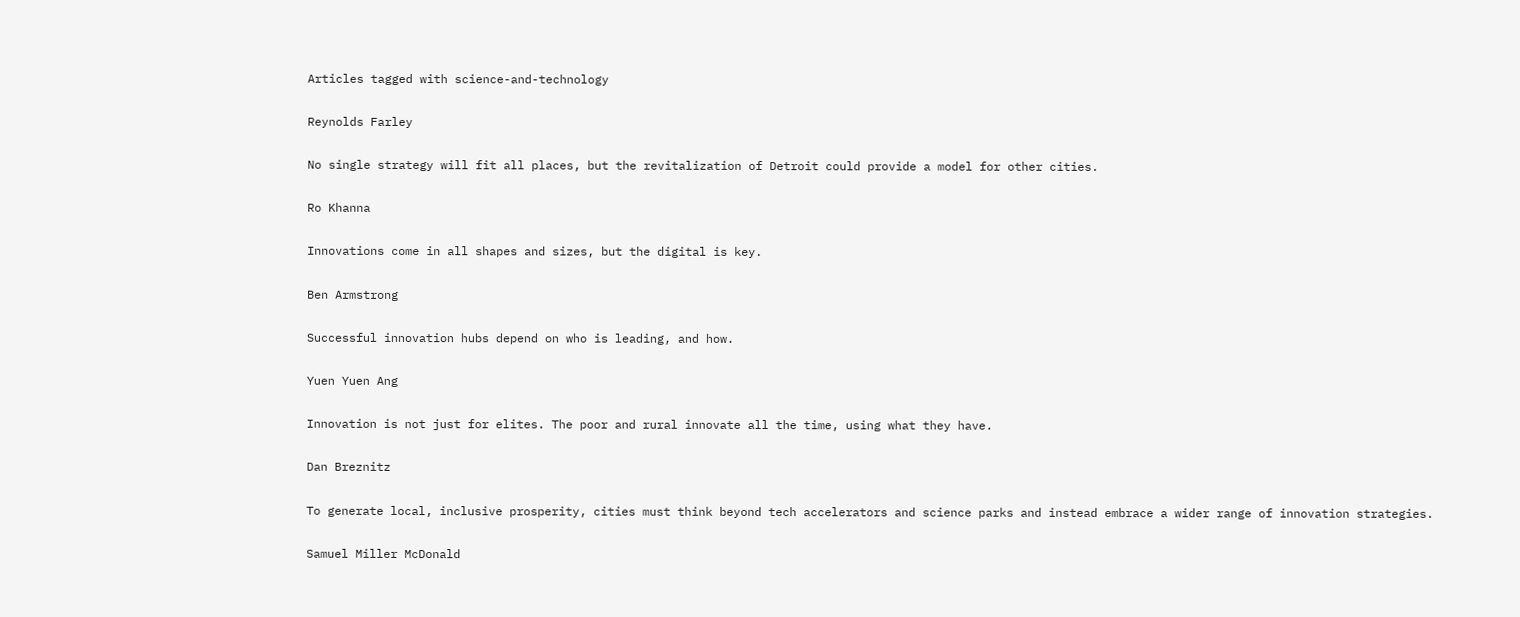Articles tagged with science-and-technology

Reynolds Farley

No single strategy will fit all places, but the revitalization of Detroit could provide a model for other cities.

Ro Khanna

Innovations come in all shapes and sizes, but the digital is key.

Ben Armstrong

Successful innovation hubs depend on who is leading, and how.

Yuen Yuen Ang

Innovation is not just for elites. The poor and rural innovate all the time, using what they have.

Dan Breznitz

To generate local, inclusive prosperity, cities must think beyond tech accelerators and science parks and instead embrace a wider range of innovation strategies.

Samuel Miller McDonald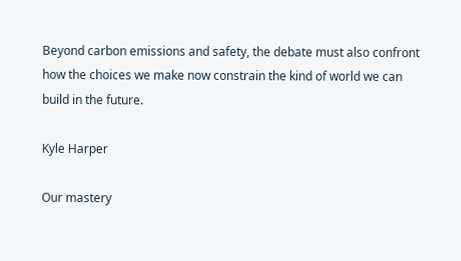Beyond carbon emissions and safety, the debate must also confront how the choices we make now constrain the kind of world we can build in the future.

Kyle Harper

Our mastery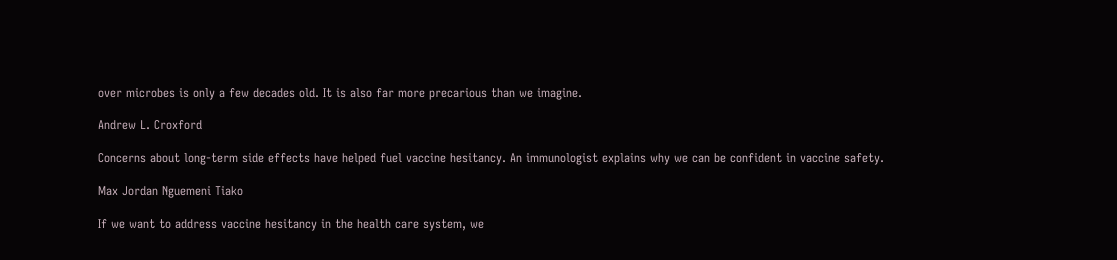over microbes is only a few decades old. It is also far more precarious than we imagine.

Andrew L. Croxford

Concerns about long-term side effects have helped fuel vaccine hesitancy. An immunologist explains why we can be confident in vaccine safety.

Max Jordan Nguemeni Tiako

If we want to address vaccine hesitancy in the health care system, we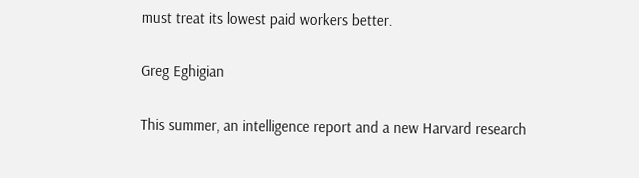must treat its lowest paid workers better.

Greg Eghigian

This summer, an intelligence report and a new Harvard research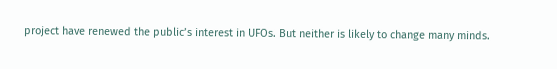project have renewed the public’s interest in UFOs. But neither is likely to change many minds.